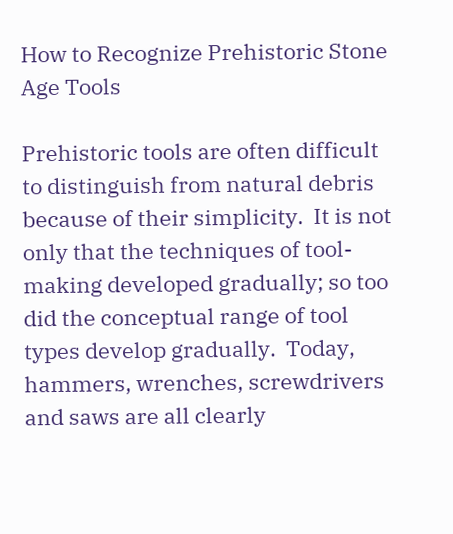How to Recognize Prehistoric Stone Age Tools

Prehistoric tools are often difficult to distinguish from natural debris because of their simplicity.  It is not only that the techniques of tool-making developed gradually; so too did the conceptual range of tool types develop gradually.  Today, hammers, wrenches, screwdrivers and saws are all clearly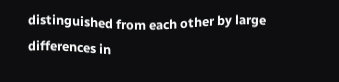distinguished from each other by large differences in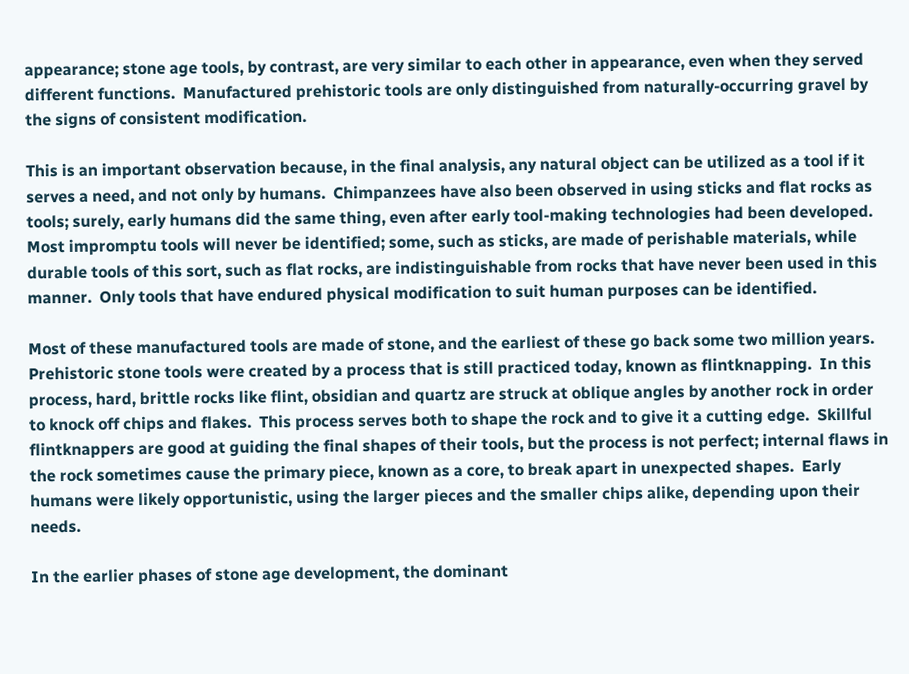appearance; stone age tools, by contrast, are very similar to each other in appearance, even when they served different functions.  Manufactured prehistoric tools are only distinguished from naturally-occurring gravel by the signs of consistent modification.

This is an important observation because, in the final analysis, any natural object can be utilized as a tool if it serves a need, and not only by humans.  Chimpanzees have also been observed in using sticks and flat rocks as tools; surely, early humans did the same thing, even after early tool-making technologies had been developed.  Most impromptu tools will never be identified; some, such as sticks, are made of perishable materials, while durable tools of this sort, such as flat rocks, are indistinguishable from rocks that have never been used in this manner.  Only tools that have endured physical modification to suit human purposes can be identified.

Most of these manufactured tools are made of stone, and the earliest of these go back some two million years.  Prehistoric stone tools were created by a process that is still practiced today, known as flintknapping.  In this process, hard, brittle rocks like flint, obsidian and quartz are struck at oblique angles by another rock in order to knock off chips and flakes.  This process serves both to shape the rock and to give it a cutting edge.  Skillful flintknappers are good at guiding the final shapes of their tools, but the process is not perfect; internal flaws in the rock sometimes cause the primary piece, known as a core, to break apart in unexpected shapes.  Early humans were likely opportunistic, using the larger pieces and the smaller chips alike, depending upon their needs.

In the earlier phases of stone age development, the dominant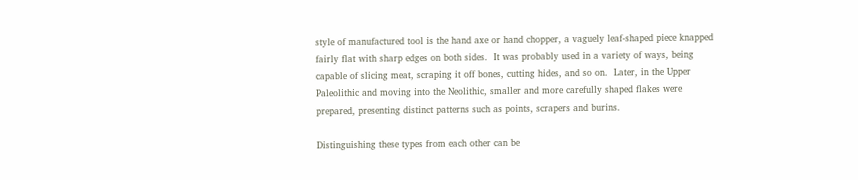style of manufactured tool is the hand axe or hand chopper, a vaguely leaf-shaped piece knapped fairly flat with sharp edges on both sides.  It was probably used in a variety of ways, being capable of slicing meat, scraping it off bones, cutting hides, and so on.  Later, in the Upper Paleolithic and moving into the Neolithic, smaller and more carefully shaped flakes were prepared, presenting distinct patterns such as points, scrapers and burins.

Distinguishing these types from each other can be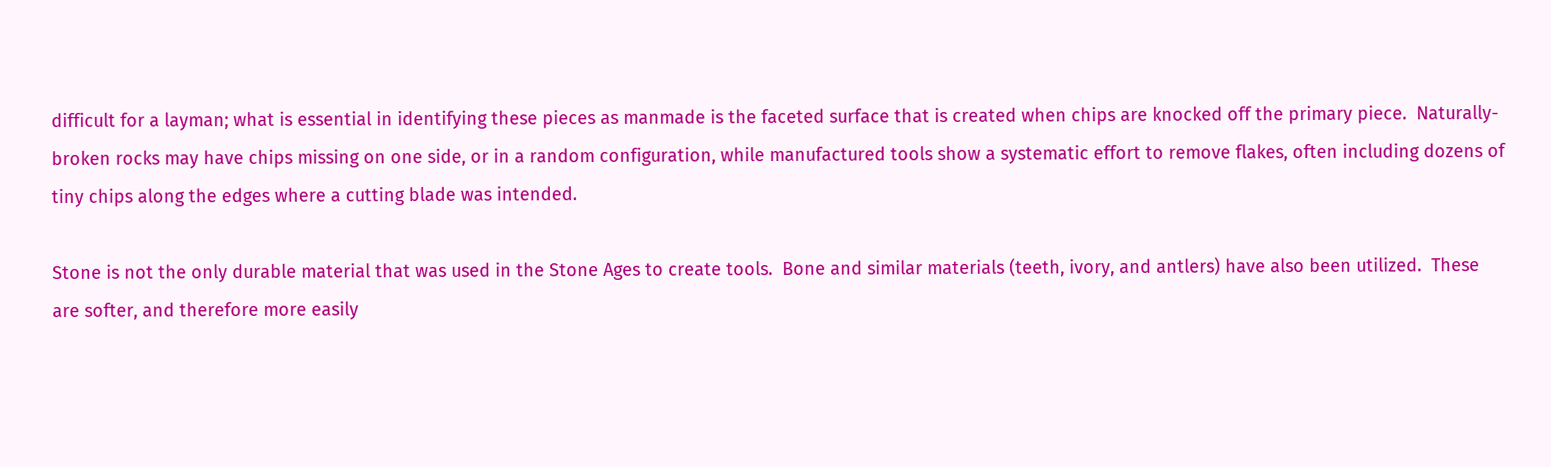difficult for a layman; what is essential in identifying these pieces as manmade is the faceted surface that is created when chips are knocked off the primary piece.  Naturally-broken rocks may have chips missing on one side, or in a random configuration, while manufactured tools show a systematic effort to remove flakes, often including dozens of tiny chips along the edges where a cutting blade was intended.

Stone is not the only durable material that was used in the Stone Ages to create tools.  Bone and similar materials (teeth, ivory, and antlers) have also been utilized.  These are softer, and therefore more easily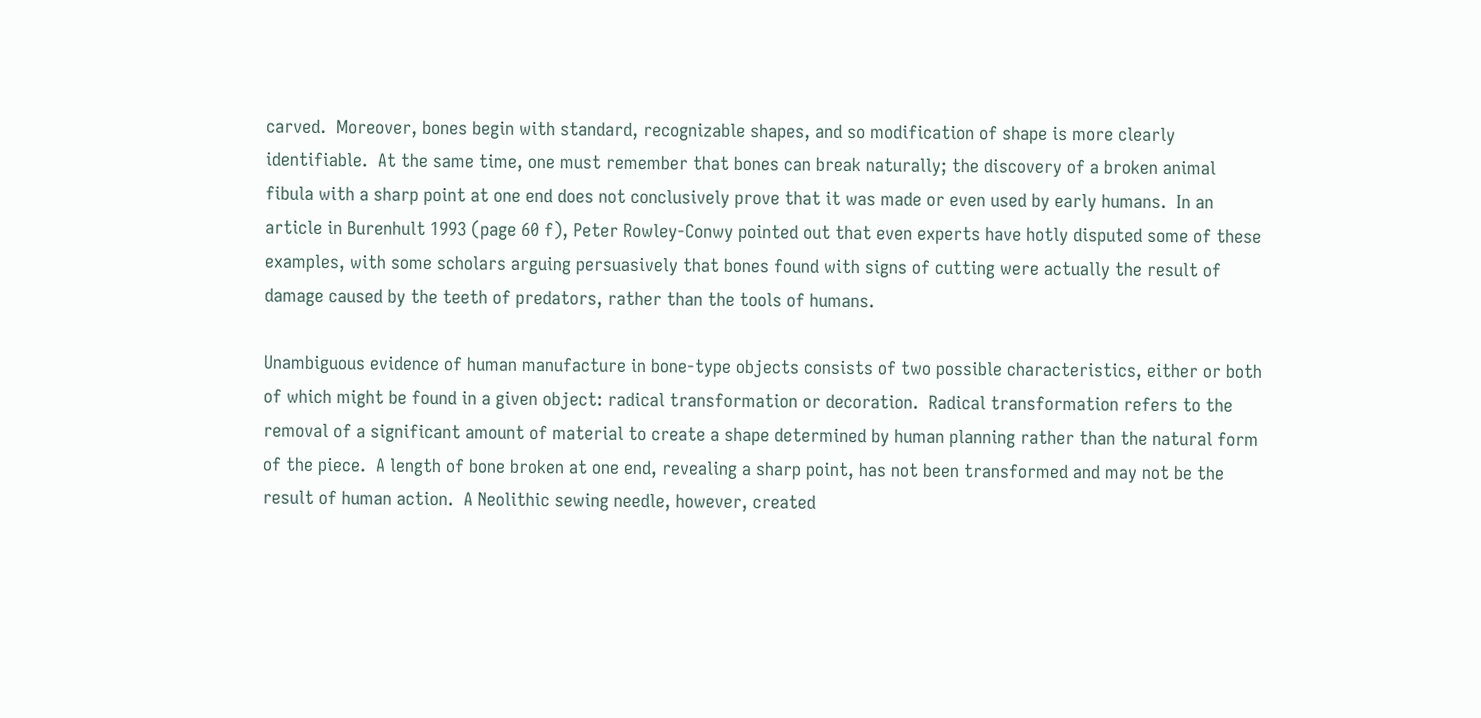carved.  Moreover, bones begin with standard, recognizable shapes, and so modification of shape is more clearly identifiable.  At the same time, one must remember that bones can break naturally; the discovery of a broken animal fibula with a sharp point at one end does not conclusively prove that it was made or even used by early humans.  In an article in Burenhult 1993 (page 60 f), Peter Rowley-Conwy pointed out that even experts have hotly disputed some of these examples, with some scholars arguing persuasively that bones found with signs of cutting were actually the result of damage caused by the teeth of predators, rather than the tools of humans.

Unambiguous evidence of human manufacture in bone-type objects consists of two possible characteristics, either or both of which might be found in a given object: radical transformation or decoration.  Radical transformation refers to the removal of a significant amount of material to create a shape determined by human planning rather than the natural form of the piece.  A length of bone broken at one end, revealing a sharp point, has not been transformed and may not be the result of human action.  A Neolithic sewing needle, however, created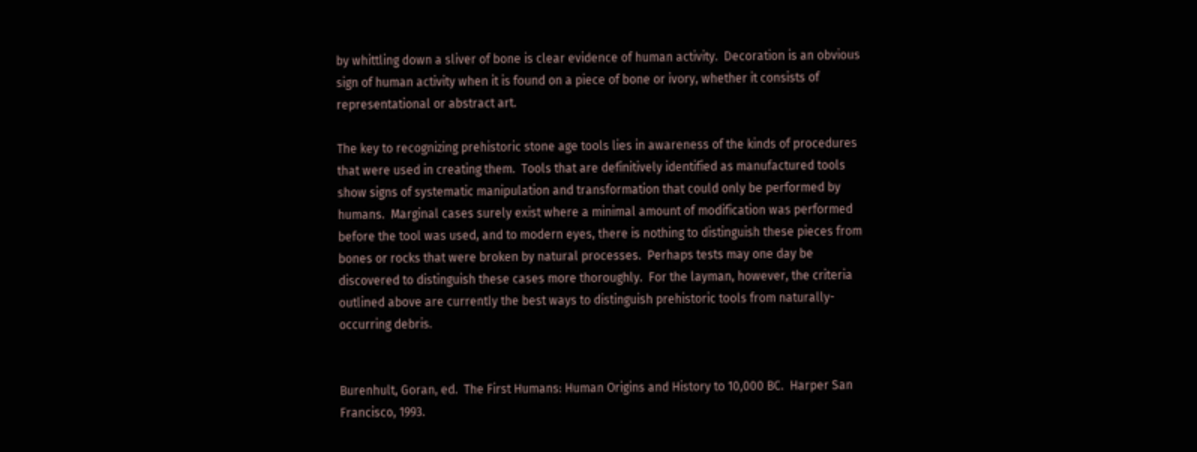by whittling down a sliver of bone is clear evidence of human activity.  Decoration is an obvious sign of human activity when it is found on a piece of bone or ivory, whether it consists of representational or abstract art.

The key to recognizing prehistoric stone age tools lies in awareness of the kinds of procedures that were used in creating them.  Tools that are definitively identified as manufactured tools show signs of systematic manipulation and transformation that could only be performed by humans.  Marginal cases surely exist where a minimal amount of modification was performed before the tool was used, and to modern eyes, there is nothing to distinguish these pieces from bones or rocks that were broken by natural processes.  Perhaps tests may one day be discovered to distinguish these cases more thoroughly.  For the layman, however, the criteria outlined above are currently the best ways to distinguish prehistoric tools from naturally-occurring debris.


Burenhult, Goran, ed.  The First Humans: Human Origins and History to 10,000 BC.  Harper San Francisco, 1993.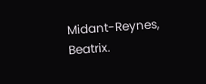Midant-Reynes, Beatrix.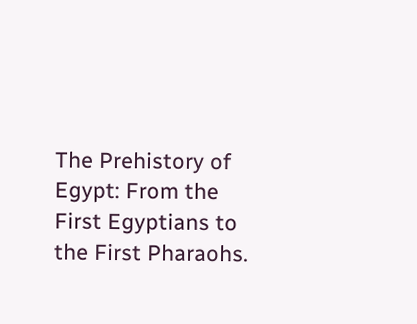The Prehistory of Egypt: From the First Egyptians to the First Pharaohs.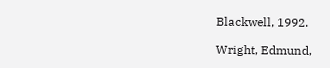Blackwell, 1992.

Wright, Edmund,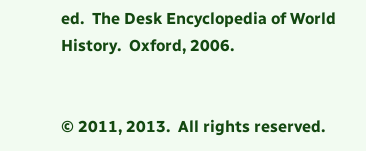ed.  The Desk Encyclopedia of World History.  Oxford, 2006.


© 2011, 2013.  All rights reserved.